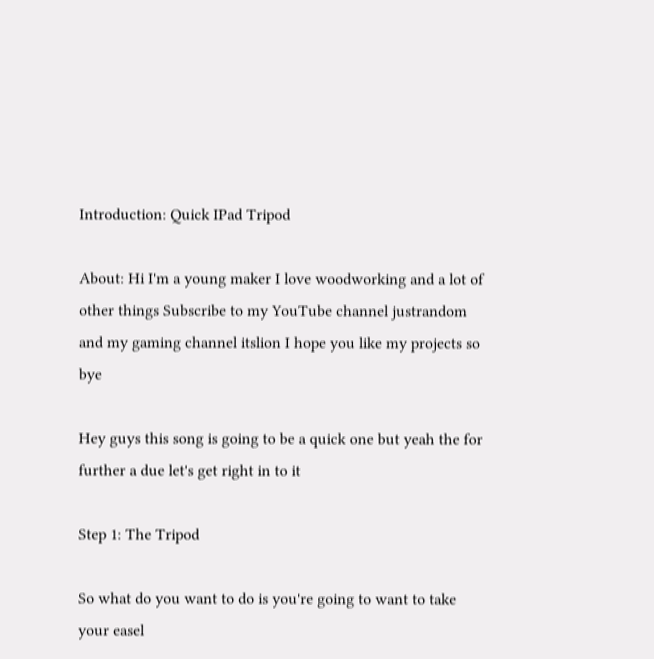Introduction: Quick IPad Tripod

About: Hi I'm a young maker I love woodworking and a lot of other things Subscribe to my YouTube channel justrandom and my gaming channel itslion I hope you like my projects so bye

Hey guys this song is going to be a quick one but yeah the for further a due let's get right in to it

Step 1: The Tripod

So what do you want to do is you're going to want to take your easel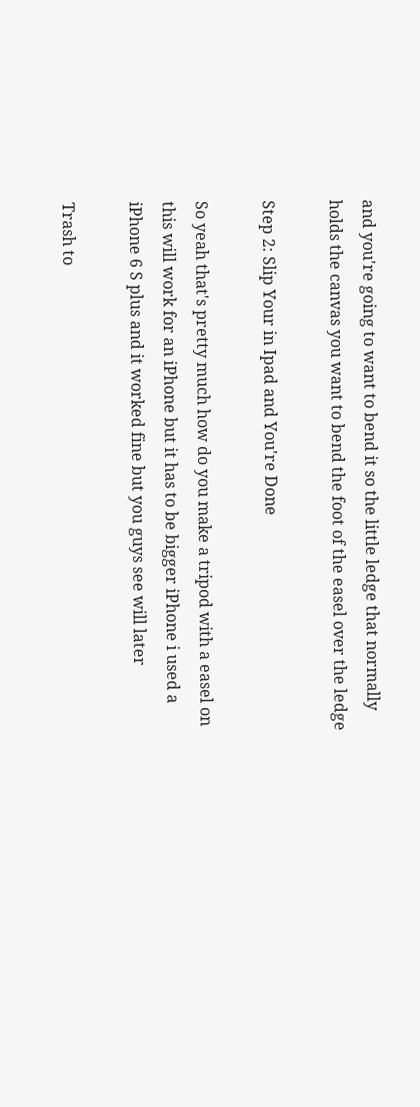and you're going to want to bend it so the little ledge that normally holds the canvas you want to bend the foot of the easel over the ledge

Step 2: Slip Your in Ipad and You're Done

So yeah that's pretty much how do you make a tripod with a easel on this will work for an iPhone but it has to be bigger iPhone i used a iPhone 6 S plus and it worked fine but you guys see will later

Trash to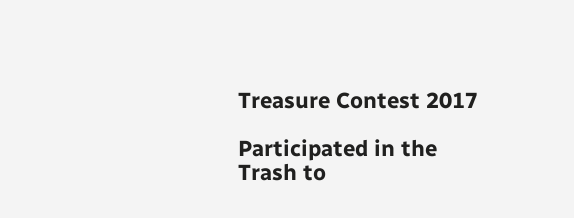Treasure Contest 2017

Participated in the
Trash to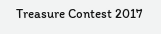Treasure Contest 2017